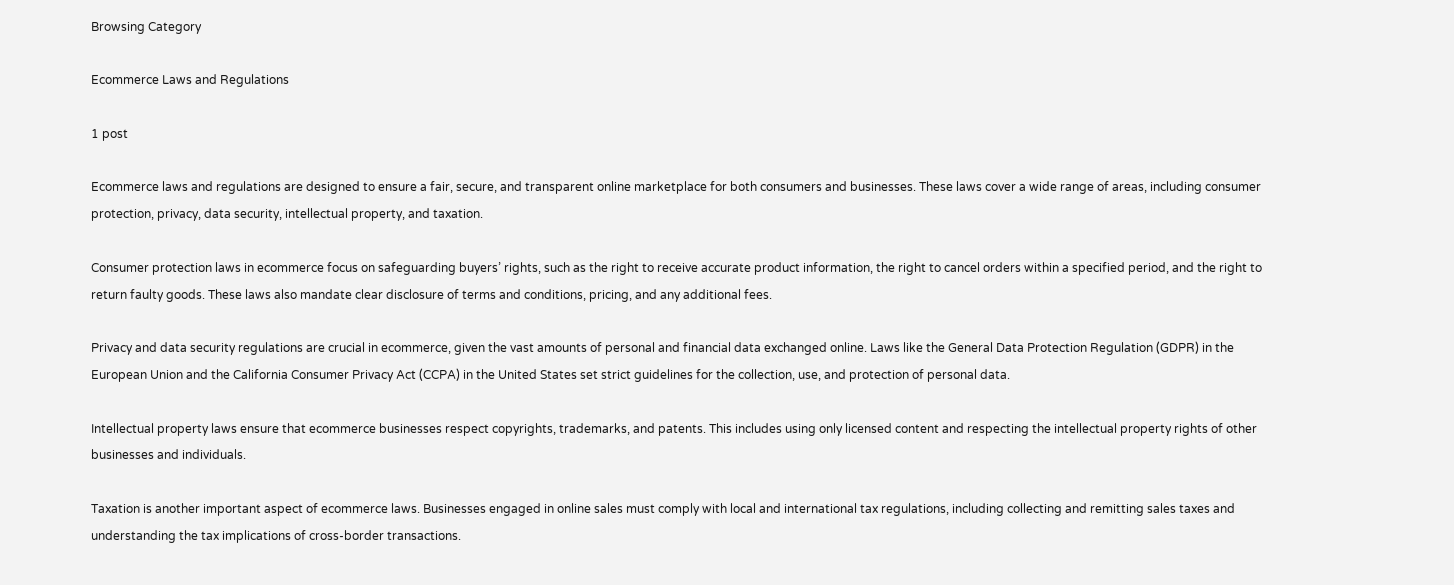Browsing Category

Ecommerce Laws and Regulations

1 post

Ecommerce laws and regulations are designed to ensure a fair, secure, and transparent online marketplace for both consumers and businesses. These laws cover a wide range of areas, including consumer protection, privacy, data security, intellectual property, and taxation.

Consumer protection laws in ecommerce focus on safeguarding buyers’ rights, such as the right to receive accurate product information, the right to cancel orders within a specified period, and the right to return faulty goods. These laws also mandate clear disclosure of terms and conditions, pricing, and any additional fees.

Privacy and data security regulations are crucial in ecommerce, given the vast amounts of personal and financial data exchanged online. Laws like the General Data Protection Regulation (GDPR) in the European Union and the California Consumer Privacy Act (CCPA) in the United States set strict guidelines for the collection, use, and protection of personal data.

Intellectual property laws ensure that ecommerce businesses respect copyrights, trademarks, and patents. This includes using only licensed content and respecting the intellectual property rights of other businesses and individuals.

Taxation is another important aspect of ecommerce laws. Businesses engaged in online sales must comply with local and international tax regulations, including collecting and remitting sales taxes and understanding the tax implications of cross-border transactions.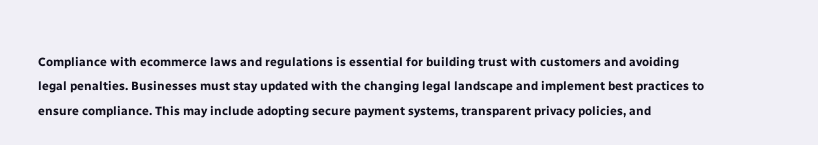Compliance with ecommerce laws and regulations is essential for building trust with customers and avoiding legal penalties. Businesses must stay updated with the changing legal landscape and implement best practices to ensure compliance. This may include adopting secure payment systems, transparent privacy policies, and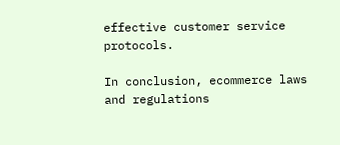effective customer service protocols.

In conclusion, ecommerce laws and regulations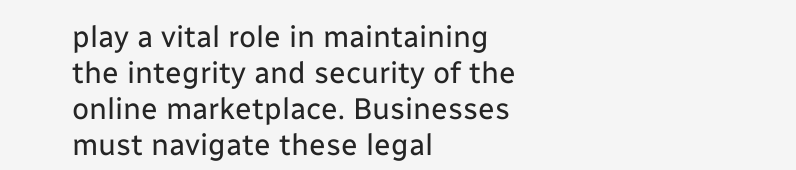play a vital role in maintaining the integrity and security of the online marketplace. Businesses must navigate these legal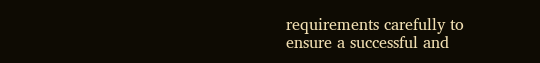requirements carefully to ensure a successful and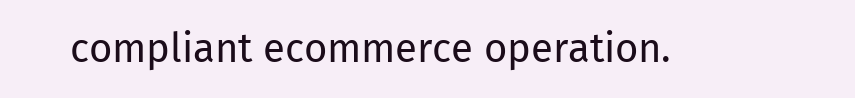compliant ecommerce operation.